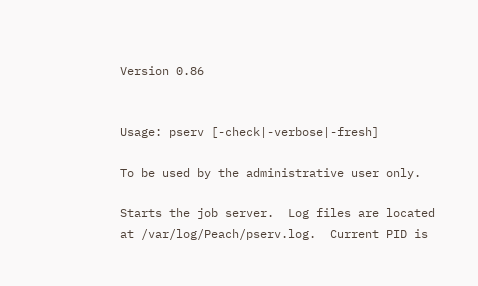Version 0.86


Usage: pserv [-check|-verbose|-fresh]

To be used by the administrative user only.

Starts the job server.  Log files are located at /var/log/Peach/pserv.log.  Current PID is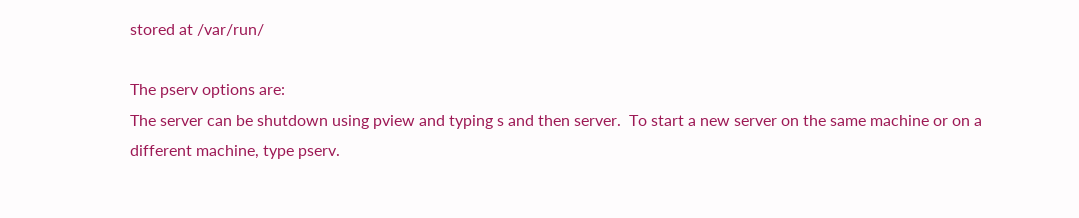stored at /var/run/

The pserv options are:
The server can be shutdown using pview and typing s and then server.  To start a new server on the same machine or on a different machine, type pserv.